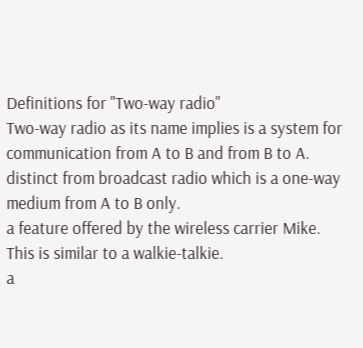Definitions for "Two-way radio"
Two-way radio as its name implies is a system for communication from A to B and from B to A. distinct from broadcast radio which is a one-way medium from A to B only.
a feature offered by the wireless carrier Mike. This is similar to a walkie-talkie.
a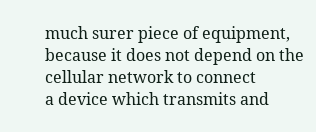much surer piece of equipment, because it does not depend on the cellular network to connect
a device which transmits and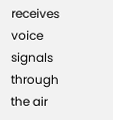receives voice signals through the air